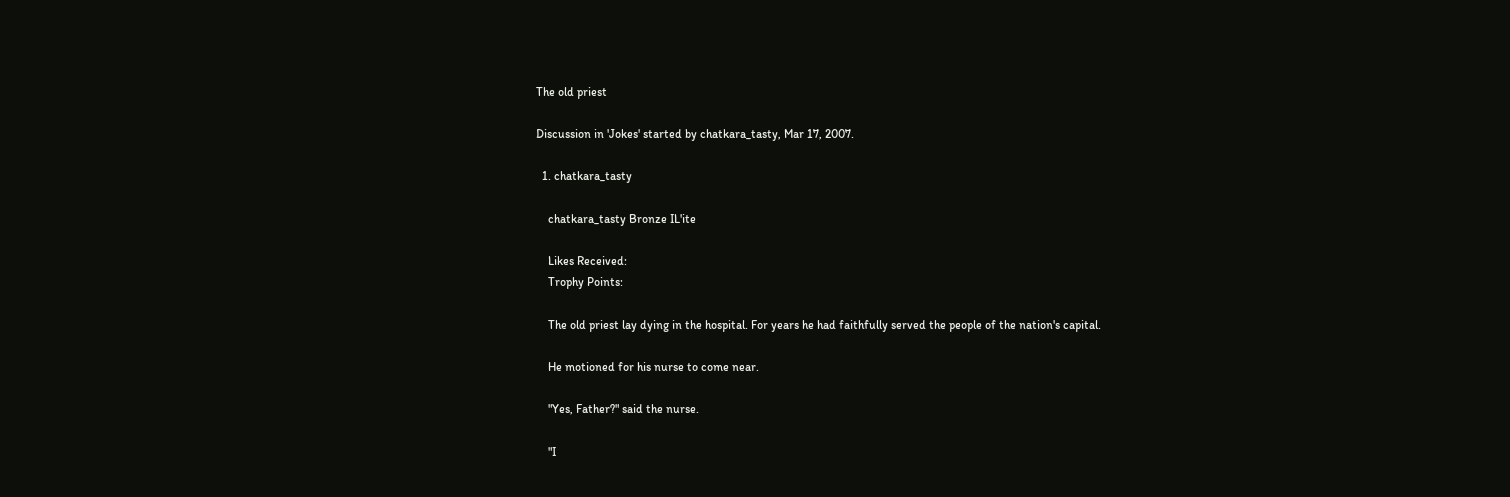The old priest

Discussion in 'Jokes' started by chatkara_tasty, Mar 17, 2007.

  1. chatkara_tasty

    chatkara_tasty Bronze IL'ite

    Likes Received:
    Trophy Points:

    The old priest lay dying in the hospital. For years he had faithfully served the people of the nation's capital.

    He motioned for his nurse to come near.

    "Yes, Father?" said the nurse.

    "I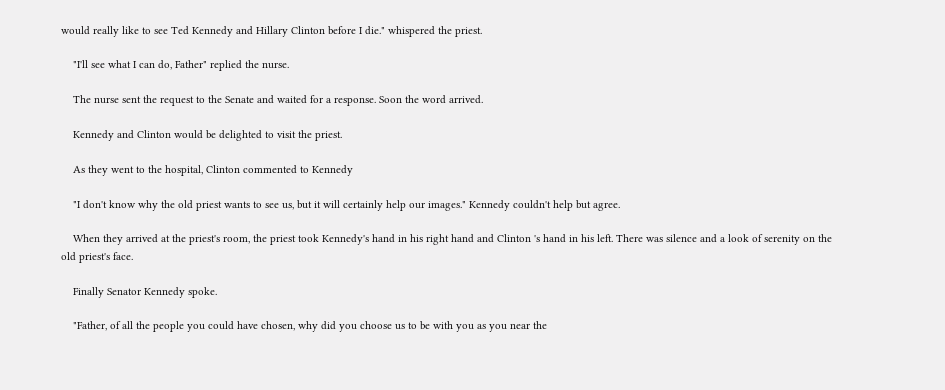would really like to see Ted Kennedy and Hillary Clinton before I die." whispered the priest.

    "I'll see what I can do, Father" replied the nurse.

    The nurse sent the request to the Senate and waited for a response. Soon the word arrived.

    Kennedy and Clinton would be delighted to visit the priest.

    As they went to the hospital, Clinton commented to Kennedy

    "I don't know why the old priest wants to see us, but it will certainly help our images." Kennedy couldn't help but agree.

    When they arrived at the priest's room, the priest took Kennedy's hand in his right hand and Clinton 's hand in his left. There was silence and a look of serenity on the old priest's face.

    Finally Senator Kennedy spoke.

    "Father, of all the people you could have chosen, why did you choose us to be with you as you near the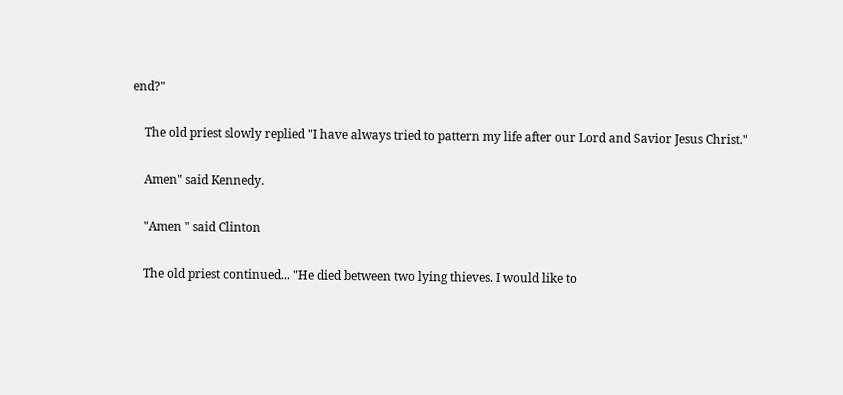end?"

    The old priest slowly replied "I have always tried to pattern my life after our Lord and Savior Jesus Christ."

    Amen" said Kennedy.

    "Amen " said Clinton

    The old priest continued... "He died between two lying thieves. I would like to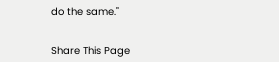do the same."


Share This Page